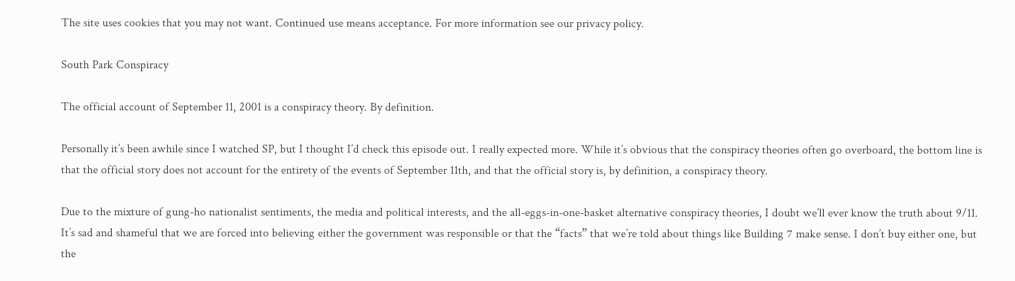The site uses cookies that you may not want. Continued use means acceptance. For more information see our privacy policy.

South Park Conspiracy

The official account of September 11, 2001 is a conspiracy theory. By definition.

Personally it’s been awhile since I watched SP, but I thought I’d check this episode out. I really expected more. While it’s obvious that the conspiracy theories often go overboard, the bottom line is that the official story does not account for the entirety of the events of September 11th, and that the official story is, by definition, a conspiracy theory.

Due to the mixture of gung-ho nationalist sentiments, the media and political interests, and the all-eggs-in-one-basket alternative conspiracy theories, I doubt we’ll ever know the truth about 9/11. It’s sad and shameful that we are forced into believing either the government was responsible or that the “facts” that we’re told about things like Building 7 make sense. I don’t buy either one, but the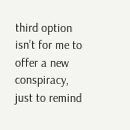third option isn’t for me to offer a new conspiracy, just to remind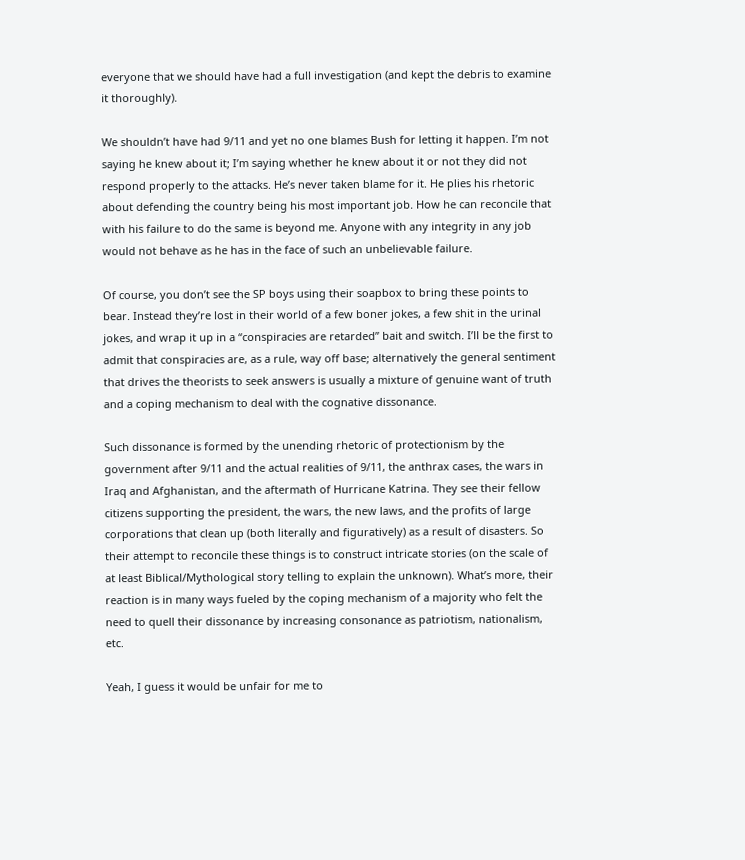everyone that we should have had a full investigation (and kept the debris to examine it thoroughly).

We shouldn’t have had 9/11 and yet no one blames Bush for letting it happen. I’m not saying he knew about it; I’m saying whether he knew about it or not they did not respond properly to the attacks. He’s never taken blame for it. He plies his rhetoric about defending the country being his most important job. How he can reconcile that with his failure to do the same is beyond me. Anyone with any integrity in any job would not behave as he has in the face of such an unbelievable failure.

Of course, you don’t see the SP boys using their soapbox to bring these points to bear. Instead they’re lost in their world of a few boner jokes, a few shit in the urinal jokes, and wrap it up in a “conspiracies are retarded” bait and switch. I’ll be the first to admit that conspiracies are, as a rule, way off base; alternatively the general sentiment that drives the theorists to seek answers is usually a mixture of genuine want of truth and a coping mechanism to deal with the cognative dissonance.

Such dissonance is formed by the unending rhetoric of protectionism by the government after 9/11 and the actual realities of 9/11, the anthrax cases, the wars in Iraq and Afghanistan, and the aftermath of Hurricane Katrina. They see their fellow citizens supporting the president, the wars, the new laws, and the profits of large corporations that clean up (both literally and figuratively) as a result of disasters. So their attempt to reconcile these things is to construct intricate stories (on the scale of at least Biblical/Mythological story telling to explain the unknown). What’s more, their reaction is in many ways fueled by the coping mechanism of a majority who felt the need to quell their dissonance by increasing consonance as patriotism, nationalism, etc.

Yeah, I guess it would be unfair for me to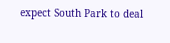expect South Park to deal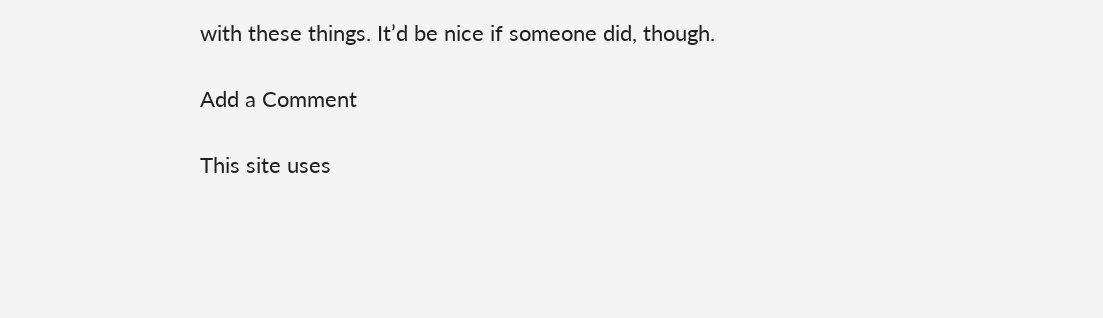with these things. It’d be nice if someone did, though.

Add a Comment

This site uses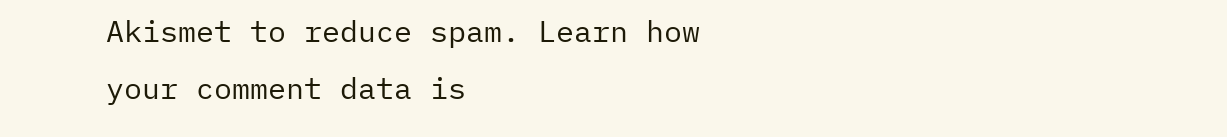Akismet to reduce spam. Learn how your comment data is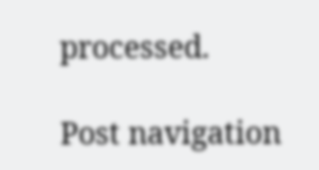processed.

Post navigation